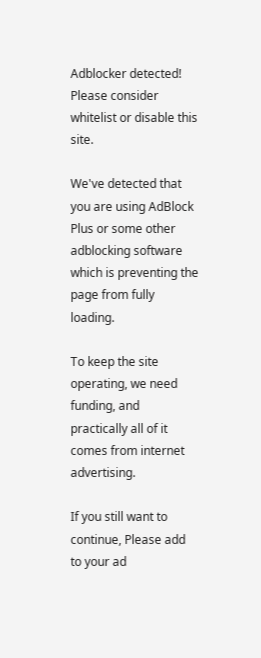Adblocker detected! Please consider whitelist or disable this site.

We've detected that you are using AdBlock Plus or some other adblocking software which is preventing the page from fully loading.

To keep the site operating, we need funding, and practically all of it comes from internet advertising.

If you still want to continue, Please add to your ad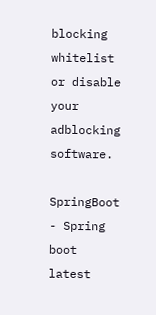blocking whitelist or disable your adblocking software.

SpringBoot - Spring boot latest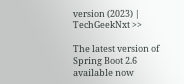version (2023) | TechGeekNxt >>

The latest version of Spring Boot 2.6 available now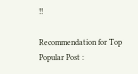!!

Recommendation for Top Popular Post :